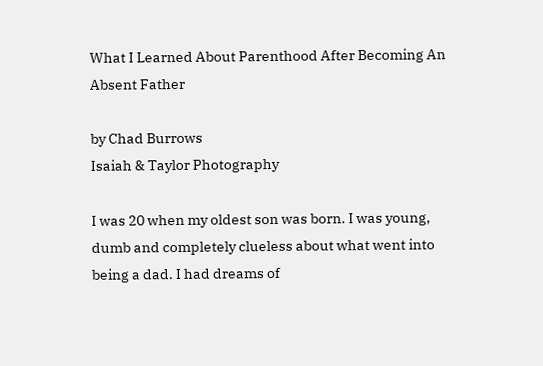What I Learned About Parenthood After Becoming An Absent Father

by Chad Burrows
Isaiah & Taylor Photography

I was 20 when my oldest son was born. I was young, dumb and completely clueless about what went into being a dad. I had dreams of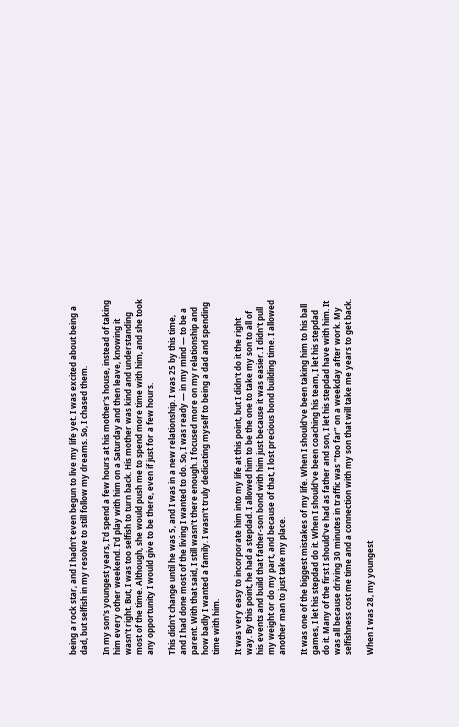being a rock star, and I hadn't even begun to live my life yet. I was excited about being a dad, but selfish in my resolve to still follow my dreams. So, I chased them.

In my son's youngest years, I'd spend a few hours at his mother's house, instead of taking him every other weekend. I'd play with him on a Saturday and then leave, knowing it wasn't right. But, I was too selfish to turn back. His mother was kind and understanding most of the time. Although, she would push me to spend more time with him, and she took any opportunity I would give to be there, even if just for a few hours.

This didn't change until he was 5, and I was in a new relationship. I was 25 by this time, and I had done most of the living I wanted to do. So, I was ready — in my mind — to be a parent. With that said, I still wasn't there enough. I focused more on my relationship and how badly I wanted a family. I wasn't truly dedicating myself to being a dad and spending time with him.

It was very easy to incorporate him into my life at this point, but I didn't do it the right way. By this point, he had a stepdad. I allowed him to be the one to take my son to all of his events and build that father-son bond with him just because it was easier. I didn't pull my weight or do my part, and because of that, I lost precious bond building time. I allowed another man to just take my place.

It was one of the biggest mistakes of my life. When I should've been taking him to his ball games, I let his stepdad do it. When I should've been coaching his team, I let his stepdad do it. Many of the first I should've had as father and son, I let his stepdad have with him. It was all because driving 30 minutes in traffic was “too far” on a weekday after work. My selfishness cost me time and a connection with my son that will take me years to get back.

When I was 28, my youngest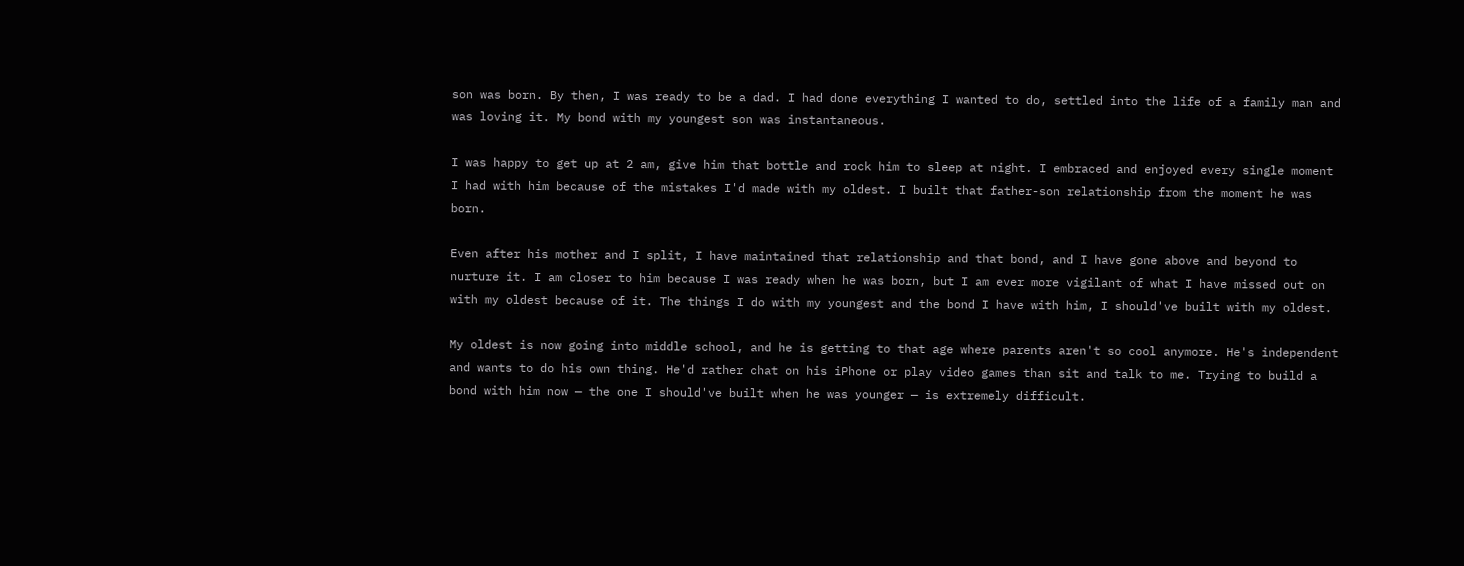son was born. By then, I was ready to be a dad. I had done everything I wanted to do, settled into the life of a family man and was loving it. My bond with my youngest son was instantaneous.

I was happy to get up at 2 am, give him that bottle and rock him to sleep at night. I embraced and enjoyed every single moment I had with him because of the mistakes I'd made with my oldest. I built that father-son relationship from the moment he was born.

Even after his mother and I split, I have maintained that relationship and that bond, and I have gone above and beyond to nurture it. I am closer to him because I was ready when he was born, but I am ever more vigilant of what I have missed out on with my oldest because of it. The things I do with my youngest and the bond I have with him, I should've built with my oldest.

My oldest is now going into middle school, and he is getting to that age where parents aren't so cool anymore. He's independent and wants to do his own thing. He'd rather chat on his iPhone or play video games than sit and talk to me. Trying to build a bond with him now — the one I should've built when he was younger — is extremely difficult.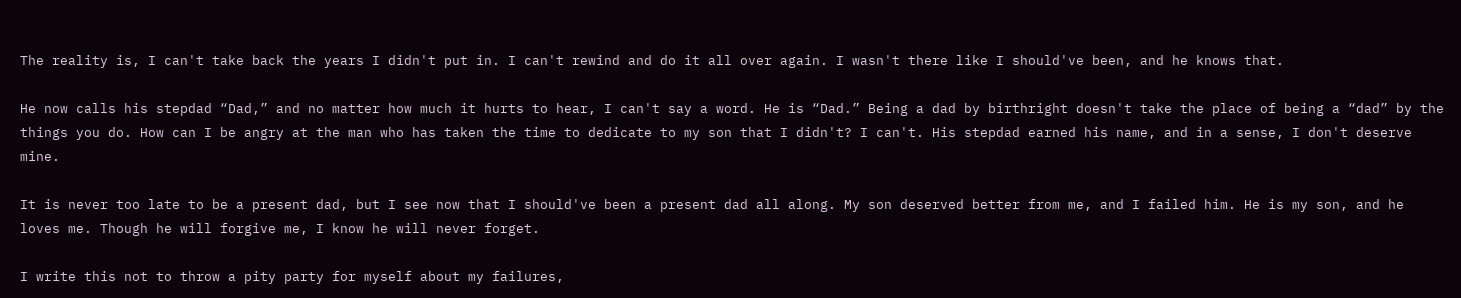The reality is, I can't take back the years I didn't put in. I can't rewind and do it all over again. I wasn't there like I should've been, and he knows that.

He now calls his stepdad “Dad,” and no matter how much it hurts to hear, I can't say a word. He is “Dad.” Being a dad by birthright doesn't take the place of being a “dad” by the things you do. How can I be angry at the man who has taken the time to dedicate to my son that I didn't? I can't. His stepdad earned his name, and in a sense, I don't deserve mine.

It is never too late to be a present dad, but I see now that I should've been a present dad all along. My son deserved better from me, and I failed him. He is my son, and he loves me. Though he will forgive me, I know he will never forget.

I write this not to throw a pity party for myself about my failures,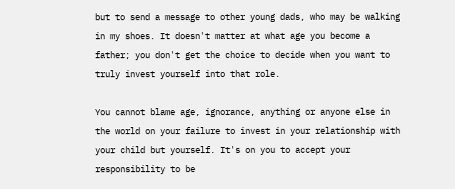but to send a message to other young dads, who may be walking in my shoes. It doesn't matter at what age you become a father; you don't get the choice to decide when you want to truly invest yourself into that role.

You cannot blame age, ignorance, anything or anyone else in the world on your failure to invest in your relationship with your child but yourself. It's on you to accept your responsibility to be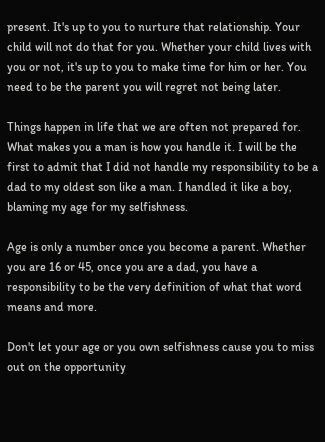present. It's up to you to nurture that relationship. Your child will not do that for you. Whether your child lives with you or not, it's up to you to make time for him or her. You need to be the parent you will regret not being later.

Things happen in life that we are often not prepared for. What makes you a man is how you handle it. I will be the first to admit that I did not handle my responsibility to be a dad to my oldest son like a man. I handled it like a boy, blaming my age for my selfishness.

Age is only a number once you become a parent. Whether you are 16 or 45, once you are a dad, you have a responsibility to be the very definition of what that word means and more.

Don't let your age or you own selfishness cause you to miss out on the opportunity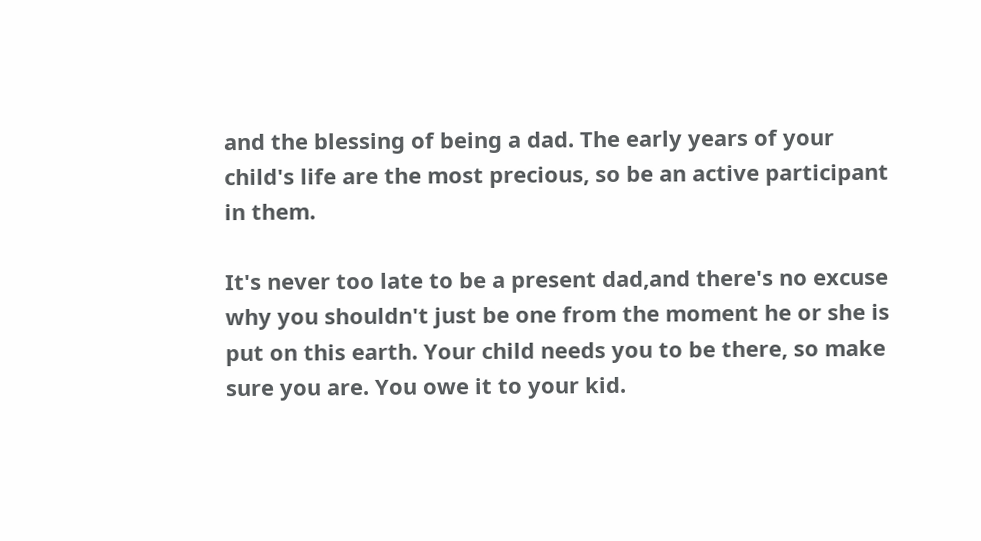and the blessing of being a dad. The early years of your child's life are the most precious, so be an active participant in them.

It's never too late to be a present dad,and there's no excuse why you shouldn't just be one from the moment he or she is put on this earth. Your child needs you to be there, so make sure you are. You owe it to your kid.